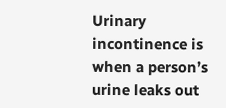Urinary incontinence is when a person’s urine leaks out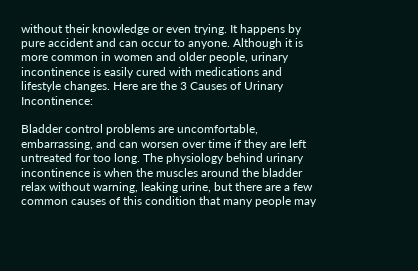without their knowledge or even trying. It happens by pure accident and can occur to anyone. Although it is more common in women and older people, urinary incontinence is easily cured with medications and lifestyle changes. Here are the 3 Causes of Urinary Incontinence:

Bladder control problems are uncomfortable, embarrassing, and can worsen over time if they are left untreated for too long. The physiology behind urinary incontinence is when the muscles around the bladder relax without warning, leaking urine, but there are a few common causes of this condition that many people may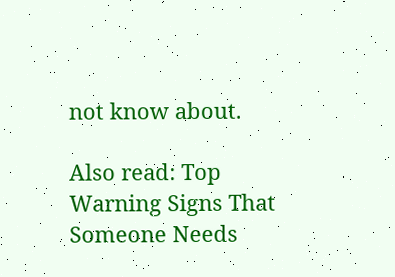not know about.

Also read: Top Warning Signs That Someone Needs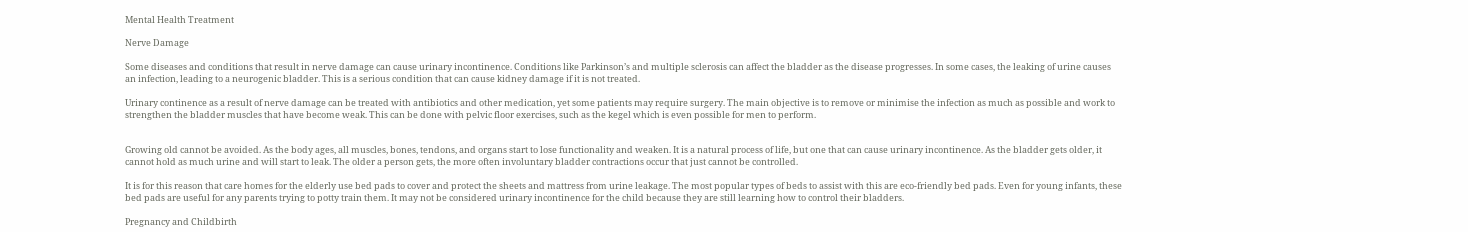Mental Health Treatment

Nerve Damage

Some diseases and conditions that result in nerve damage can cause urinary incontinence. Conditions like Parkinson’s and multiple sclerosis can affect the bladder as the disease progresses. In some cases, the leaking of urine causes an infection, leading to a neurogenic bladder. This is a serious condition that can cause kidney damage if it is not treated.

Urinary continence as a result of nerve damage can be treated with antibiotics and other medication, yet some patients may require surgery. The main objective is to remove or minimise the infection as much as possible and work to strengthen the bladder muscles that have become weak. This can be done with pelvic floor exercises, such as the kegel which is even possible for men to perform.


Growing old cannot be avoided. As the body ages, all muscles, bones, tendons, and organs start to lose functionality and weaken. It is a natural process of life, but one that can cause urinary incontinence. As the bladder gets older, it cannot hold as much urine and will start to leak. The older a person gets, the more often involuntary bladder contractions occur that just cannot be controlled.

It is for this reason that care homes for the elderly use bed pads to cover and protect the sheets and mattress from urine leakage. The most popular types of beds to assist with this are eco-friendly bed pads. Even for young infants, these bed pads are useful for any parents trying to potty train them. It may not be considered urinary incontinence for the child because they are still learning how to control their bladders.

Pregnancy and Childbirth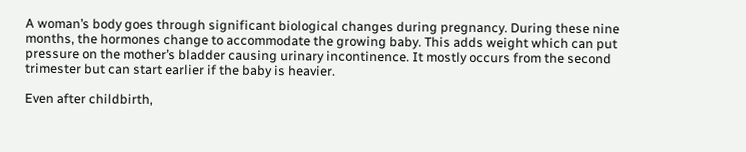A woman’s body goes through significant biological changes during pregnancy. During these nine months, the hormones change to accommodate the growing baby. This adds weight which can put pressure on the mother’s bladder causing urinary incontinence. It mostly occurs from the second trimester but can start earlier if the baby is heavier.

Even after childbirth,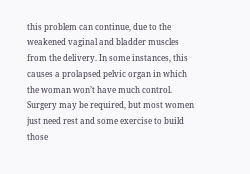this problem can continue, due to the weakened vaginal and bladder muscles from the delivery. In some instances, this causes a prolapsed pelvic organ in which the woman won’t have much control. Surgery may be required, but most women just need rest and some exercise to build those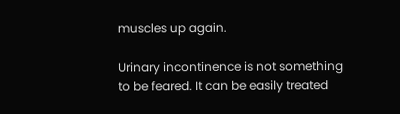muscles up again.

Urinary incontinence is not something to be feared. It can be easily treated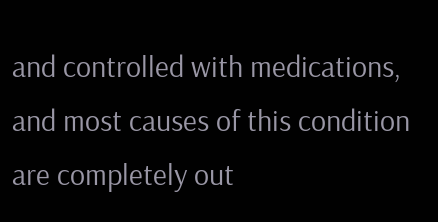and controlled with medications, and most causes of this condition are completely out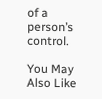of a person’s control.

You May Also Like